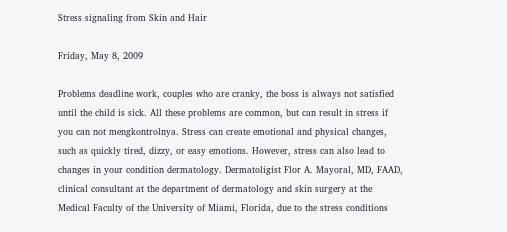Stress signaling from Skin and Hair

Friday, May 8, 2009

Problems deadline work, couples who are cranky, the boss is always not satisfied until the child is sick. All these problems are common, but can result in stress if you can not mengkontrolnya. Stress can create emotional and physical changes, such as quickly tired, dizzy, or easy emotions. However, stress can also lead to changes in your condition dermatology. Dermatoligist Flor A. Mayoral, MD, FAAD, clinical consultant at the department of dermatology and skin surgery at the Medical Faculty of the University of Miami, Florida, due to the stress conditions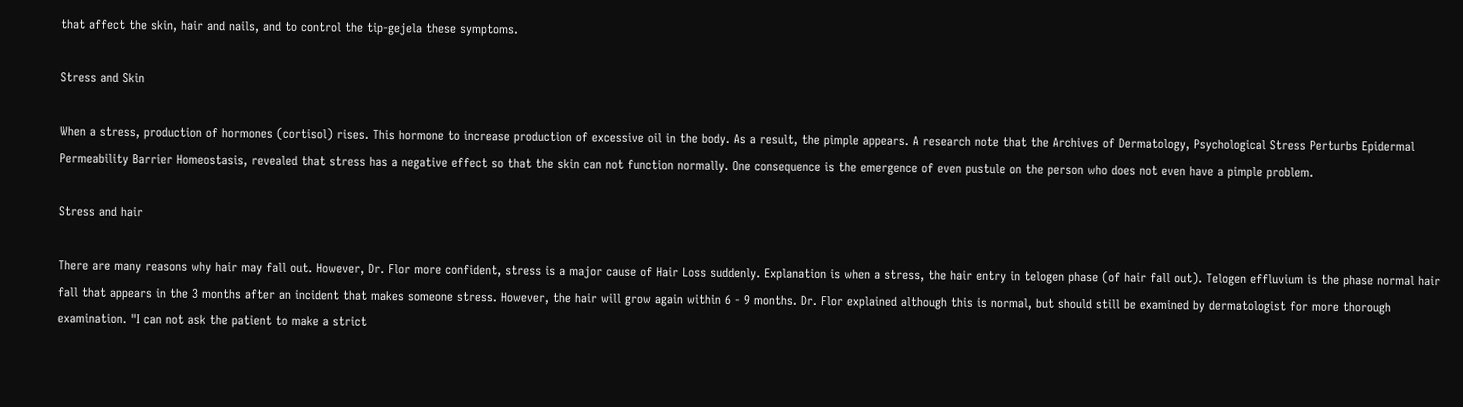that affect the skin, hair and nails, and to control the tip-gejela these symptoms.

Stress and Skin

When a stress, production of hormones (cortisol) rises. This hormone to increase production of excessive oil in the body. As a result, the pimple appears. A research note that the Archives of Dermatology, Psychological Stress Perturbs Epidermal Permeability Barrier Homeostasis, revealed that stress has a negative effect so that the skin can not function normally. One consequence is the emergence of even pustule on the person who does not even have a pimple problem.

Stress and hair

There are many reasons why hair may fall out. However, Dr. Flor more confident, stress is a major cause of Hair Loss suddenly. Explanation is when a stress, the hair entry in telogen phase (of hair fall out). Telogen effluvium is the phase normal hair fall that appears in the 3 months after an incident that makes someone stress. However, the hair will grow again within 6 - 9 months. Dr. Flor explained although this is normal, but should still be examined by dermatologist for more thorough examination. "I can not ask the patient to make a strict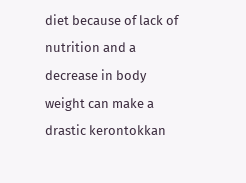diet because of lack of nutrition and a decrease in body weight can make a drastic kerontokkan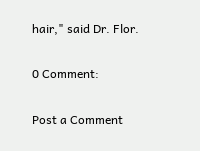hair," said Dr. Flor.

0 Comment:

Post a Comment